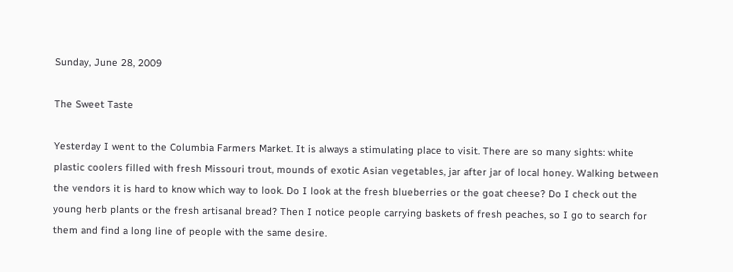Sunday, June 28, 2009

The Sweet Taste

Yesterday I went to the Columbia Farmers Market. It is always a stimulating place to visit. There are so many sights: white plastic coolers filled with fresh Missouri trout, mounds of exotic Asian vegetables, jar after jar of local honey. Walking between the vendors it is hard to know which way to look. Do I look at the fresh blueberries or the goat cheese? Do I check out the young herb plants or the fresh artisanal bread? Then I notice people carrying baskets of fresh peaches, so I go to search for them and find a long line of people with the same desire.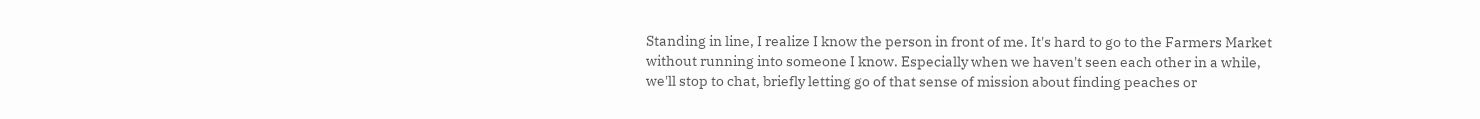Standing in line, I realize I know the person in front of me. It's hard to go to the Farmers Market without running into someone I know. Especially when we haven't seen each other in a while, we'll stop to chat, briefly letting go of that sense of mission about finding peaches or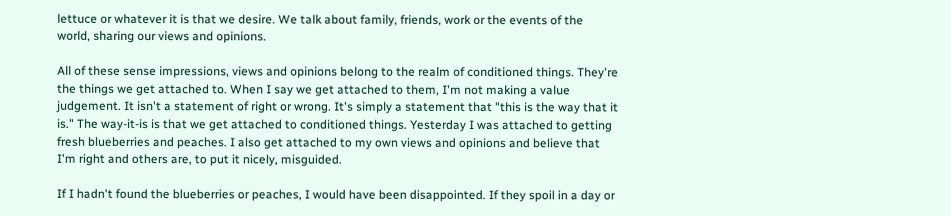lettuce or whatever it is that we desire. We talk about family, friends, work or the events of the world, sharing our views and opinions.

All of these sense impressions, views and opinions belong to the realm of conditioned things. They're the things we get attached to. When I say we get attached to them, I'm not making a value judgement. It isn't a statement of right or wrong. It's simply a statement that "this is the way that it is." The way-it-is is that we get attached to conditioned things. Yesterday I was attached to getting fresh blueberries and peaches. I also get attached to my own views and opinions and believe that I'm right and others are, to put it nicely, misguided.

If I hadn't found the blueberries or peaches, I would have been disappointed. If they spoil in a day or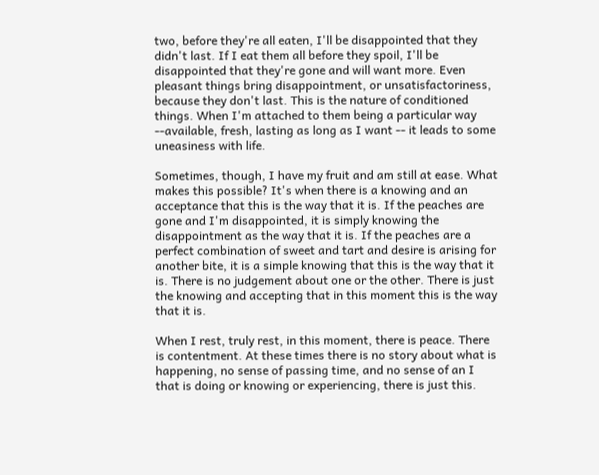two, before they're all eaten, I'll be disappointed that they didn't last. If I eat them all before they spoil, I'll be disappointed that they're gone and will want more. Even pleasant things bring disappointment, or unsatisfactoriness, because they don't last. This is the nature of conditioned things. When I'm attached to them being a particular way --available, fresh, lasting as long as I want -- it leads to some uneasiness with life.

Sometimes, though, I have my fruit and am still at ease. What makes this possible? It's when there is a knowing and an acceptance that this is the way that it is. If the peaches are gone and I'm disappointed, it is simply knowing the disappointment as the way that it is. If the peaches are a perfect combination of sweet and tart and desire is arising for another bite, it is a simple knowing that this is the way that it is. There is no judgement about one or the other. There is just the knowing and accepting that in this moment this is the way that it is.

When I rest, truly rest, in this moment, there is peace. There is contentment. At these times there is no story about what is happening, no sense of passing time, and no sense of an I that is doing or knowing or experiencing, there is just this.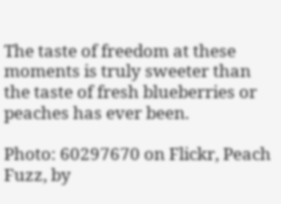The taste of freedom at these moments is truly sweeter than the taste of fresh blueberries or peaches has ever been.

Photo: 60297670 on Flickr, Peach Fuzz, by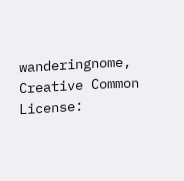wanderingnome, Creative Common License: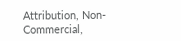Attribution, Non-Commercial,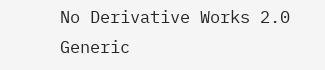No Derivative Works 2.0 Generic